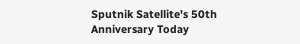Sputnik Satellite's 50th Anniversary Today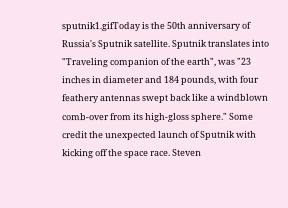sputnik1.gifToday is the 50th anniversary of Russia's Sputnik satellite. Sputnik translates into "Traveling companion of the earth", was "23 inches in diameter and 184 pounds, with four feathery antennas swept back like a windblown comb-over from its high-gloss sphere." Some credit the unexpected launch of Sputnik with kicking off the space race. Steven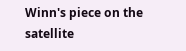Winn's piece on the satellite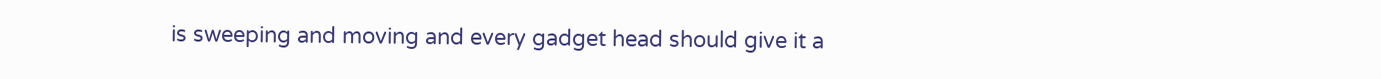is sweeping and moving and every gadget head should give it a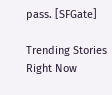pass. [SFGate]

Trending Stories Right Now